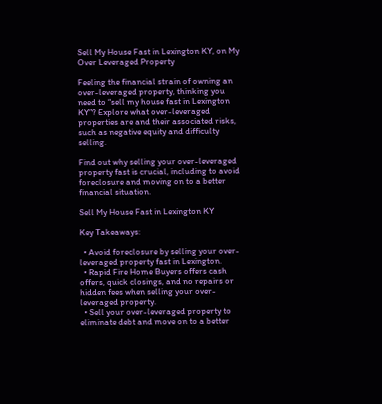Sell My House Fast in Lexington KY, on My Over Leveraged Property

Feeling the financial strain of owning an over-leveraged property, thinking you need to “sell my house fast in Lexington KY”? Explore what over-leveraged properties are and their associated risks, such as negative equity and difficulty selling.

Find out why selling your over-leveraged property fast is crucial, including to avoid foreclosure and moving on to a better financial situation.

Sell My House Fast in Lexington KY

Key Takeaways:

  • Avoid foreclosure by selling your over-leveraged property fast in Lexington.
  • Rapid Fire Home Buyers offers cash offers, quick closings, and no repairs or hidden fees when selling your over-leveraged property.
  • Sell your over-leveraged property to eliminate debt and move on to a better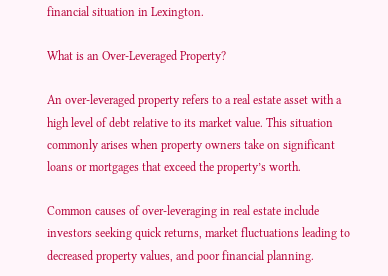financial situation in Lexington.

What is an Over-Leveraged Property?

An over-leveraged property refers to a real estate asset with a high level of debt relative to its market value. This situation commonly arises when property owners take on significant loans or mortgages that exceed the property’s worth.

Common causes of over-leveraging in real estate include investors seeking quick returns, market fluctuations leading to decreased property values, and poor financial planning.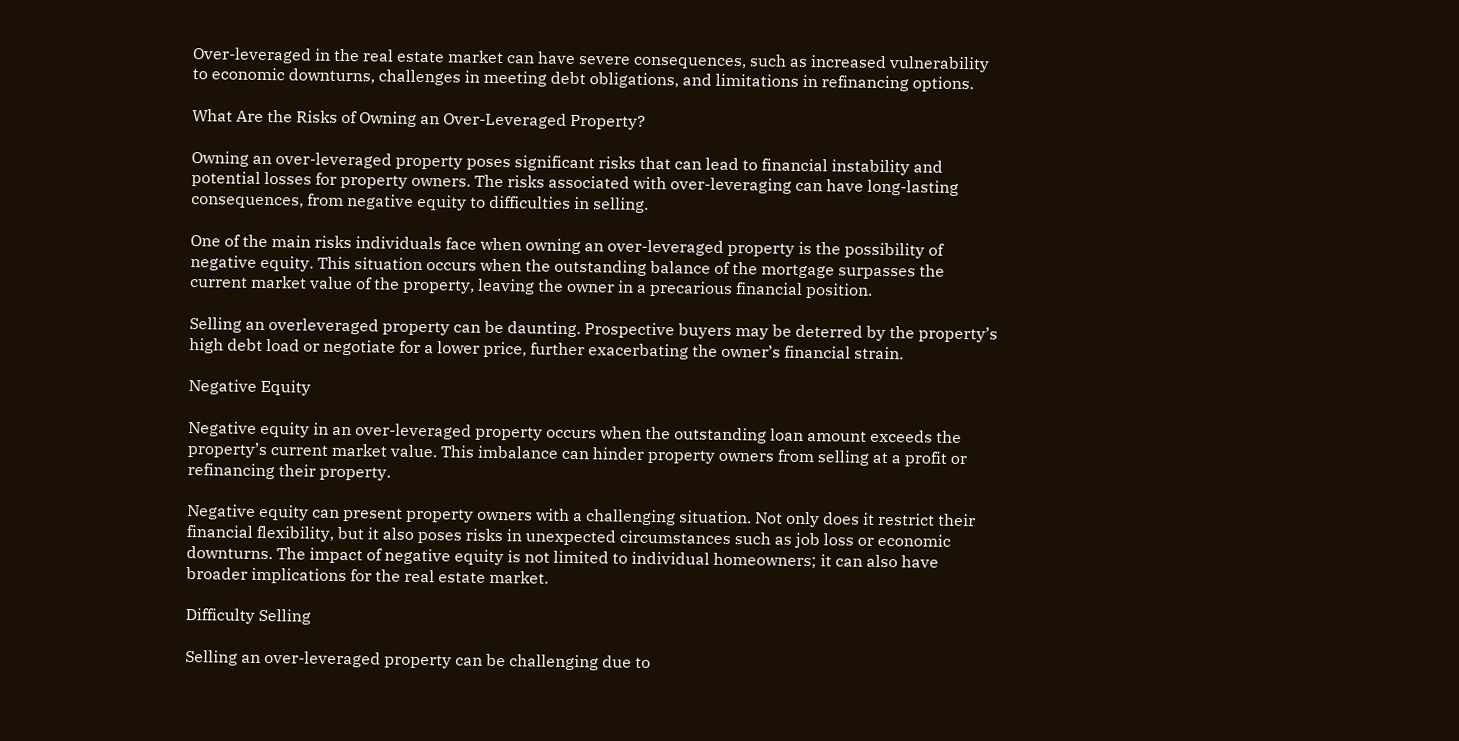Over-leveraged in the real estate market can have severe consequences, such as increased vulnerability to economic downturns, challenges in meeting debt obligations, and limitations in refinancing options.

What Are the Risks of Owning an Over-Leveraged Property?

Owning an over-leveraged property poses significant risks that can lead to financial instability and potential losses for property owners. The risks associated with over-leveraging can have long-lasting consequences, from negative equity to difficulties in selling.

One of the main risks individuals face when owning an over-leveraged property is the possibility of negative equity. This situation occurs when the outstanding balance of the mortgage surpasses the current market value of the property, leaving the owner in a precarious financial position.

Selling an overleveraged property can be daunting. Prospective buyers may be deterred by the property’s high debt load or negotiate for a lower price, further exacerbating the owner’s financial strain.

Negative Equity

Negative equity in an over-leveraged property occurs when the outstanding loan amount exceeds the property’s current market value. This imbalance can hinder property owners from selling at a profit or refinancing their property.

Negative equity can present property owners with a challenging situation. Not only does it restrict their financial flexibility, but it also poses risks in unexpected circumstances such as job loss or economic downturns. The impact of negative equity is not limited to individual homeowners; it can also have broader implications for the real estate market.

Difficulty Selling

Selling an over-leveraged property can be challenging due to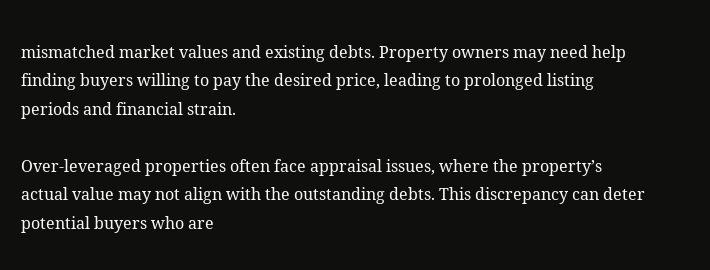mismatched market values and existing debts. Property owners may need help finding buyers willing to pay the desired price, leading to prolonged listing periods and financial strain.

Over-leveraged properties often face appraisal issues, where the property’s actual value may not align with the outstanding debts. This discrepancy can deter potential buyers who are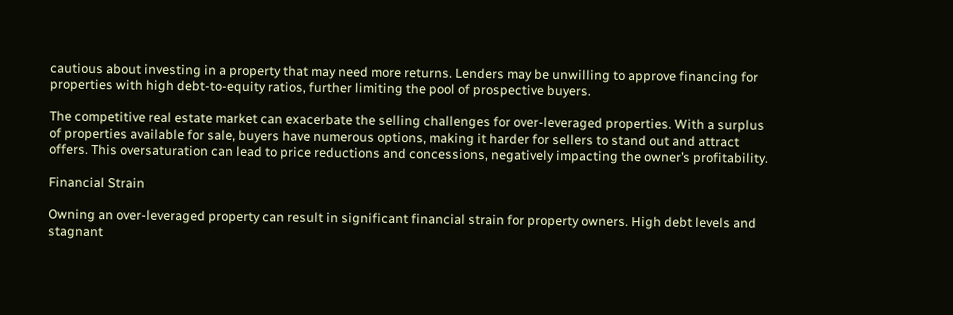cautious about investing in a property that may need more returns. Lenders may be unwilling to approve financing for properties with high debt-to-equity ratios, further limiting the pool of prospective buyers.

The competitive real estate market can exacerbate the selling challenges for over-leveraged properties. With a surplus of properties available for sale, buyers have numerous options, making it harder for sellers to stand out and attract offers. This oversaturation can lead to price reductions and concessions, negatively impacting the owner’s profitability.

Financial Strain

Owning an over-leveraged property can result in significant financial strain for property owners. High debt levels and stagnant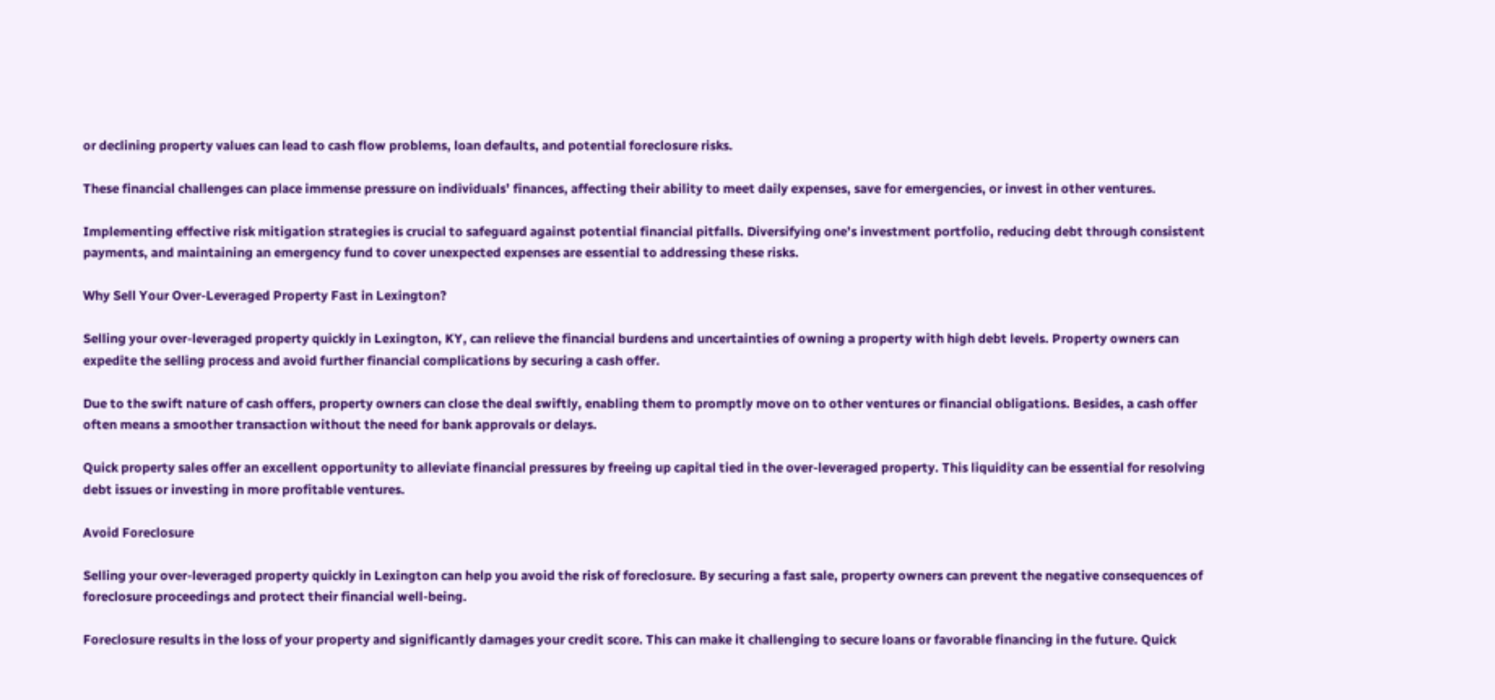or declining property values can lead to cash flow problems, loan defaults, and potential foreclosure risks.

These financial challenges can place immense pressure on individuals’ finances, affecting their ability to meet daily expenses, save for emergencies, or invest in other ventures.

Implementing effective risk mitigation strategies is crucial to safeguard against potential financial pitfalls. Diversifying one’s investment portfolio, reducing debt through consistent payments, and maintaining an emergency fund to cover unexpected expenses are essential to addressing these risks.

Why Sell Your Over-Leveraged Property Fast in Lexington?

Selling your over-leveraged property quickly in Lexington, KY, can relieve the financial burdens and uncertainties of owning a property with high debt levels. Property owners can expedite the selling process and avoid further financial complications by securing a cash offer.

Due to the swift nature of cash offers, property owners can close the deal swiftly, enabling them to promptly move on to other ventures or financial obligations. Besides, a cash offer often means a smoother transaction without the need for bank approvals or delays.

Quick property sales offer an excellent opportunity to alleviate financial pressures by freeing up capital tied in the over-leveraged property. This liquidity can be essential for resolving debt issues or investing in more profitable ventures.

Avoid Foreclosure

Selling your over-leveraged property quickly in Lexington can help you avoid the risk of foreclosure. By securing a fast sale, property owners can prevent the negative consequences of foreclosure proceedings and protect their financial well-being.

Foreclosure results in the loss of your property and significantly damages your credit score. This can make it challenging to secure loans or favorable financing in the future. Quick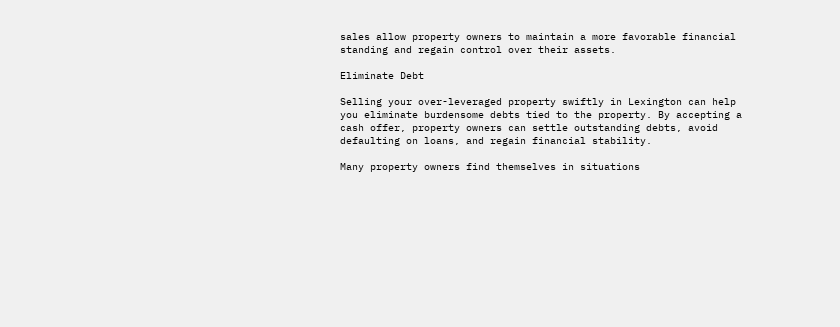sales allow property owners to maintain a more favorable financial standing and regain control over their assets.

Eliminate Debt

Selling your over-leveraged property swiftly in Lexington can help you eliminate burdensome debts tied to the property. By accepting a cash offer, property owners can settle outstanding debts, avoid defaulting on loans, and regain financial stability.

Many property owners find themselves in situations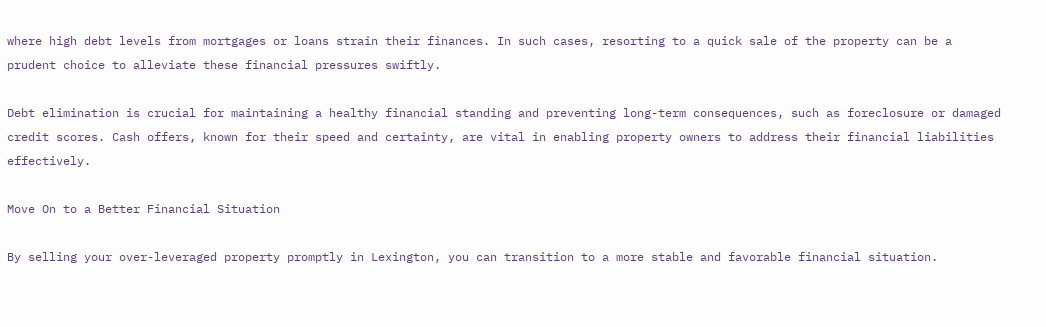where high debt levels from mortgages or loans strain their finances. In such cases, resorting to a quick sale of the property can be a prudent choice to alleviate these financial pressures swiftly.

Debt elimination is crucial for maintaining a healthy financial standing and preventing long-term consequences, such as foreclosure or damaged credit scores. Cash offers, known for their speed and certainty, are vital in enabling property owners to address their financial liabilities effectively.

Move On to a Better Financial Situation

By selling your over-leveraged property promptly in Lexington, you can transition to a more stable and favorable financial situation.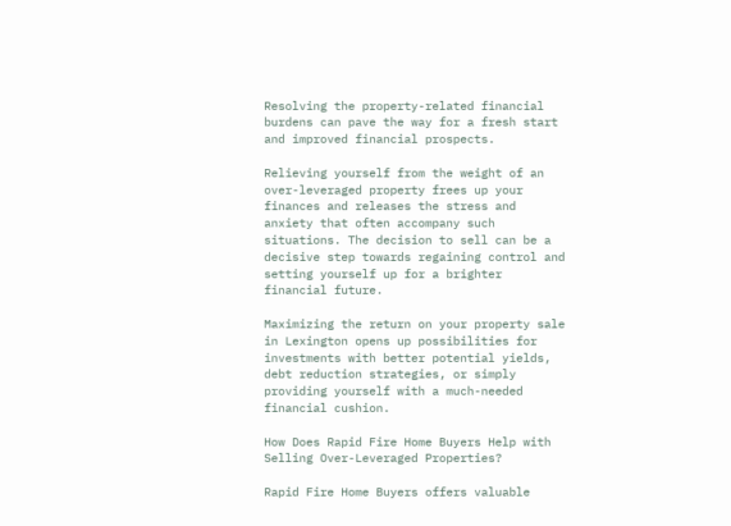Resolving the property-related financial burdens can pave the way for a fresh start and improved financial prospects.

Relieving yourself from the weight of an over-leveraged property frees up your finances and releases the stress and anxiety that often accompany such situations. The decision to sell can be a decisive step towards regaining control and setting yourself up for a brighter financial future.

Maximizing the return on your property sale in Lexington opens up possibilities for investments with better potential yields, debt reduction strategies, or simply providing yourself with a much-needed financial cushion.

How Does Rapid Fire Home Buyers Help with Selling Over-Leveraged Properties?

Rapid Fire Home Buyers offers valuable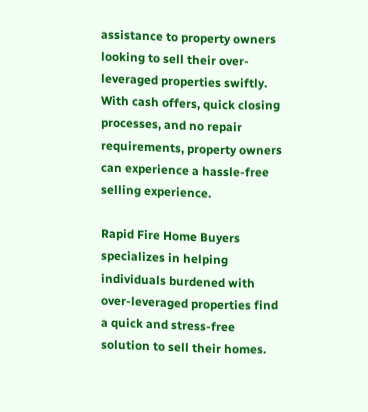assistance to property owners looking to sell their over-leveraged properties swiftly. With cash offers, quick closing processes, and no repair requirements, property owners can experience a hassle-free selling experience.

Rapid Fire Home Buyers specializes in helping individuals burdened with over-leveraged properties find a quick and stress-free solution to sell their homes.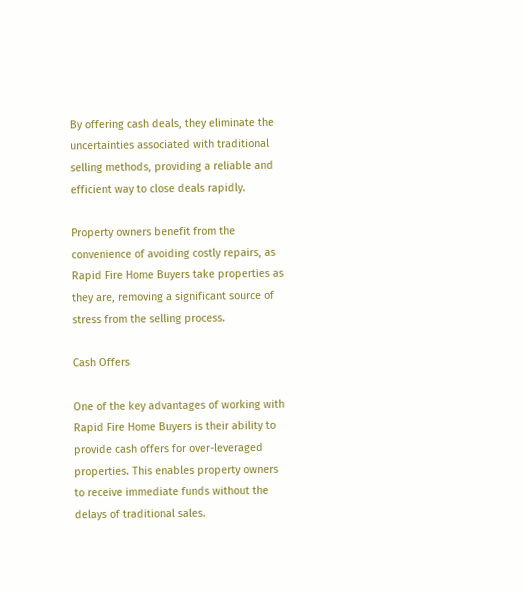By offering cash deals, they eliminate the uncertainties associated with traditional selling methods, providing a reliable and efficient way to close deals rapidly.

Property owners benefit from the convenience of avoiding costly repairs, as Rapid Fire Home Buyers take properties as they are, removing a significant source of stress from the selling process.

Cash Offers

One of the key advantages of working with Rapid Fire Home Buyers is their ability to provide cash offers for over-leveraged properties. This enables property owners to receive immediate funds without the delays of traditional sales.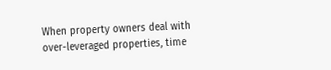When property owners deal with over-leveraged properties, time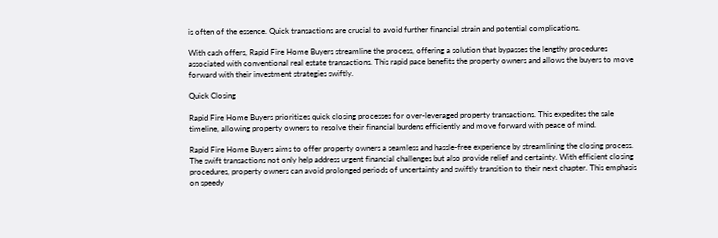is often of the essence. Quick transactions are crucial to avoid further financial strain and potential complications.

With cash offers, Rapid Fire Home Buyers streamline the process, offering a solution that bypasses the lengthy procedures associated with conventional real estate transactions. This rapid pace benefits the property owners and allows the buyers to move forward with their investment strategies swiftly.

Quick Closing

Rapid Fire Home Buyers prioritizes quick closing processes for over-leveraged property transactions. This expedites the sale timeline, allowing property owners to resolve their financial burdens efficiently and move forward with peace of mind.

Rapid Fire Home Buyers aims to offer property owners a seamless and hassle-free experience by streamlining the closing process. The swift transactions not only help address urgent financial challenges but also provide relief and certainty. With efficient closing procedures, property owners can avoid prolonged periods of uncertainty and swiftly transition to their next chapter. This emphasis on speedy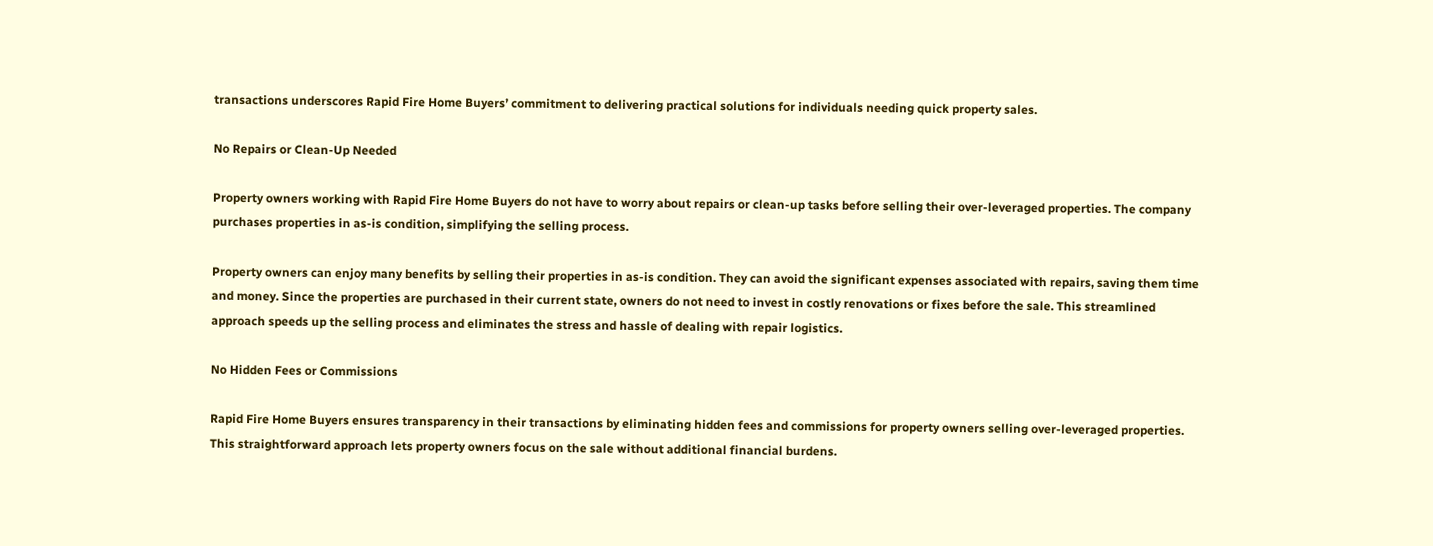transactions underscores Rapid Fire Home Buyers’ commitment to delivering practical solutions for individuals needing quick property sales.

No Repairs or Clean-Up Needed

Property owners working with Rapid Fire Home Buyers do not have to worry about repairs or clean-up tasks before selling their over-leveraged properties. The company purchases properties in as-is condition, simplifying the selling process.

Property owners can enjoy many benefits by selling their properties in as-is condition. They can avoid the significant expenses associated with repairs, saving them time and money. Since the properties are purchased in their current state, owners do not need to invest in costly renovations or fixes before the sale. This streamlined approach speeds up the selling process and eliminates the stress and hassle of dealing with repair logistics.

No Hidden Fees or Commissions

Rapid Fire Home Buyers ensures transparency in their transactions by eliminating hidden fees and commissions for property owners selling over-leveraged properties. This straightforward approach lets property owners focus on the sale without additional financial burdens.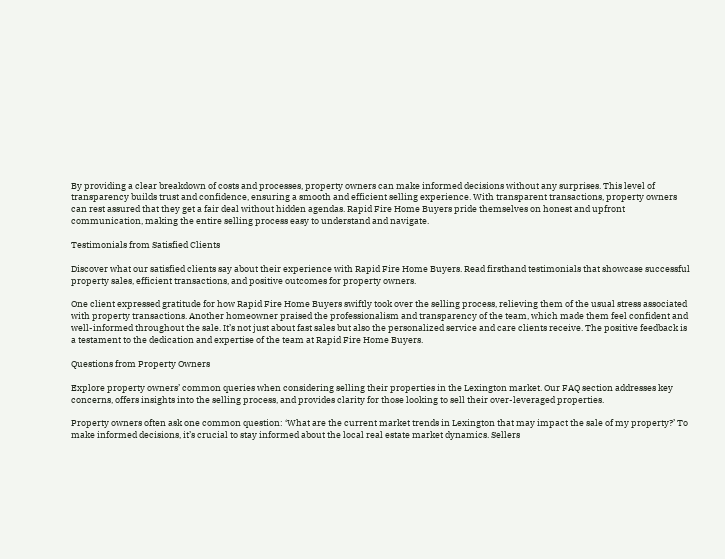By providing a clear breakdown of costs and processes, property owners can make informed decisions without any surprises. This level of transparency builds trust and confidence, ensuring a smooth and efficient selling experience. With transparent transactions, property owners can rest assured that they get a fair deal without hidden agendas. Rapid Fire Home Buyers pride themselves on honest and upfront communication, making the entire selling process easy to understand and navigate.

Testimonials from Satisfied Clients

Discover what our satisfied clients say about their experience with Rapid Fire Home Buyers. Read firsthand testimonials that showcase successful property sales, efficient transactions, and positive outcomes for property owners.

One client expressed gratitude for how Rapid Fire Home Buyers swiftly took over the selling process, relieving them of the usual stress associated with property transactions. Another homeowner praised the professionalism and transparency of the team, which made them feel confident and well-informed throughout the sale. It’s not just about fast sales but also the personalized service and care clients receive. The positive feedback is a testament to the dedication and expertise of the team at Rapid Fire Home Buyers.

Questions from Property Owners

Explore property owners’ common queries when considering selling their properties in the Lexington market. Our FAQ section addresses key concerns, offers insights into the selling process, and provides clarity for those looking to sell their over-leveraged properties.

Property owners often ask one common question: ‘What are the current market trends in Lexington that may impact the sale of my property?’ To make informed decisions, it’s crucial to stay informed about the local real estate market dynamics. Sellers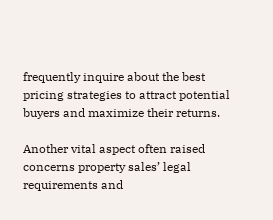frequently inquire about the best pricing strategies to attract potential buyers and maximize their returns.

Another vital aspect often raised concerns property sales’ legal requirements and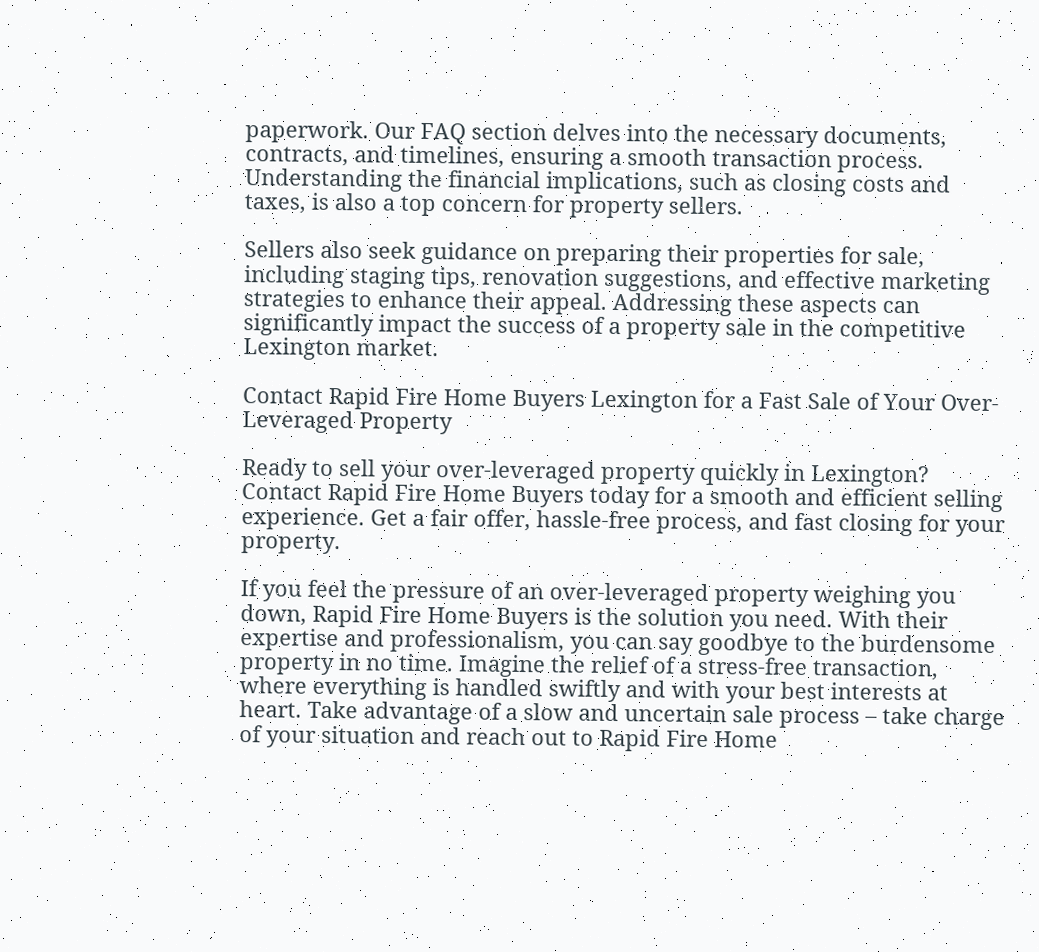paperwork. Our FAQ section delves into the necessary documents, contracts, and timelines, ensuring a smooth transaction process. Understanding the financial implications, such as closing costs and taxes, is also a top concern for property sellers.

Sellers also seek guidance on preparing their properties for sale, including staging tips, renovation suggestions, and effective marketing strategies to enhance their appeal. Addressing these aspects can significantly impact the success of a property sale in the competitive Lexington market.

Contact Rapid Fire Home Buyers Lexington for a Fast Sale of Your Over-Leveraged Property

Ready to sell your over-leveraged property quickly in Lexington? Contact Rapid Fire Home Buyers today for a smooth and efficient selling experience. Get a fair offer, hassle-free process, and fast closing for your property.

If you feel the pressure of an over-leveraged property weighing you down, Rapid Fire Home Buyers is the solution you need. With their expertise and professionalism, you can say goodbye to the burdensome property in no time. Imagine the relief of a stress-free transaction, where everything is handled swiftly and with your best interests at heart. Take advantage of a slow and uncertain sale process – take charge of your situation and reach out to Rapid Fire Home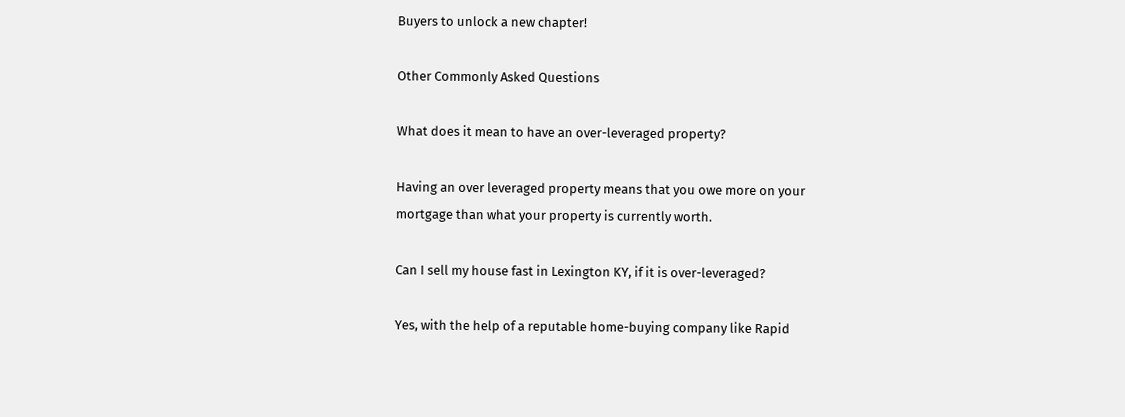Buyers to unlock a new chapter!

Other Commonly Asked Questions

What does it mean to have an over-leveraged property?

Having an over leveraged property means that you owe more on your mortgage than what your property is currently worth.

Can I sell my house fast in Lexington KY, if it is over-leveraged?

Yes, with the help of a reputable home-buying company like Rapid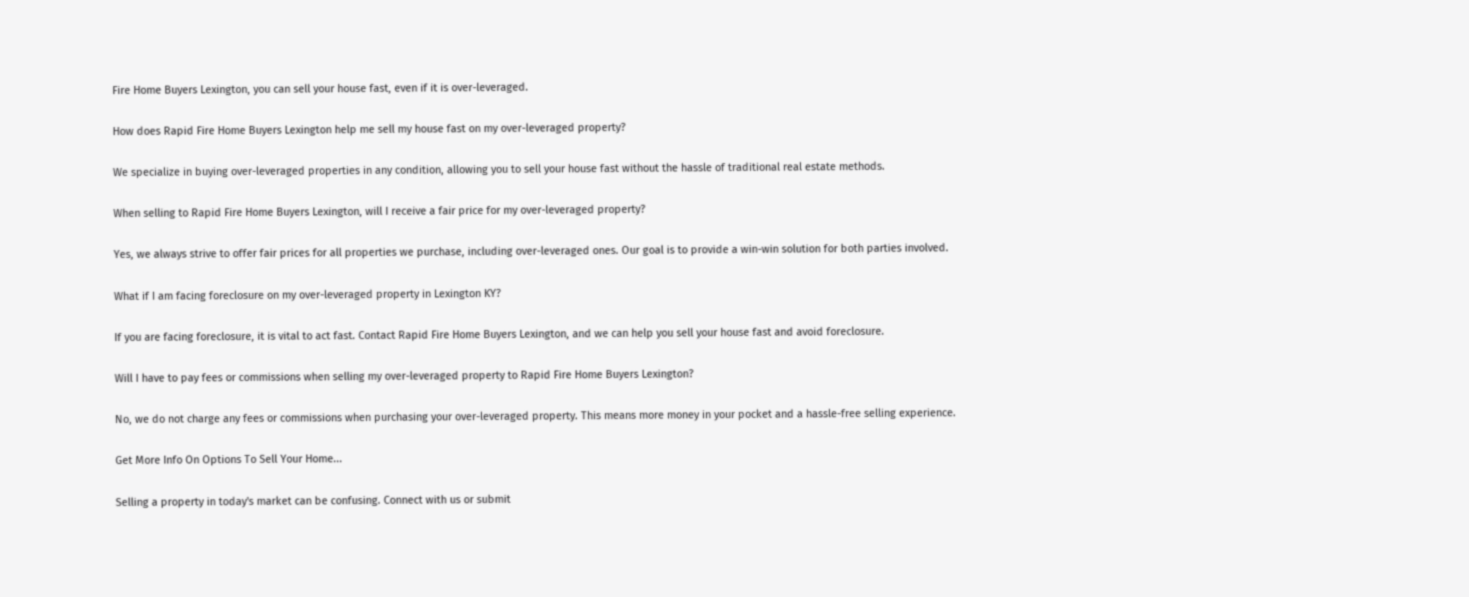Fire Home Buyers Lexington, you can sell your house fast, even if it is over-leveraged.

How does Rapid Fire Home Buyers Lexington help me sell my house fast on my over-leveraged property?

We specialize in buying over-leveraged properties in any condition, allowing you to sell your house fast without the hassle of traditional real estate methods.

When selling to Rapid Fire Home Buyers Lexington, will I receive a fair price for my over-leveraged property?

Yes, we always strive to offer fair prices for all properties we purchase, including over-leveraged ones. Our goal is to provide a win-win solution for both parties involved.

What if I am facing foreclosure on my over-leveraged property in Lexington KY?

If you are facing foreclosure, it is vital to act fast. Contact Rapid Fire Home Buyers Lexington, and we can help you sell your house fast and avoid foreclosure.

Will I have to pay fees or commissions when selling my over-leveraged property to Rapid Fire Home Buyers Lexington?

No, we do not charge any fees or commissions when purchasing your over-leveraged property. This means more money in your pocket and a hassle-free selling experience.

Get More Info On Options To Sell Your Home...

Selling a property in today's market can be confusing. Connect with us or submit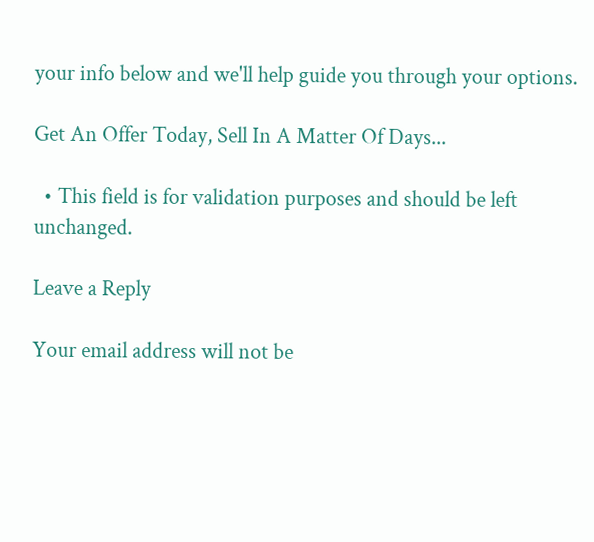your info below and we'll help guide you through your options.

Get An Offer Today, Sell In A Matter Of Days...

  • This field is for validation purposes and should be left unchanged.

Leave a Reply

Your email address will not be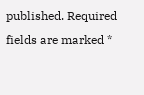published. Required fields are marked *